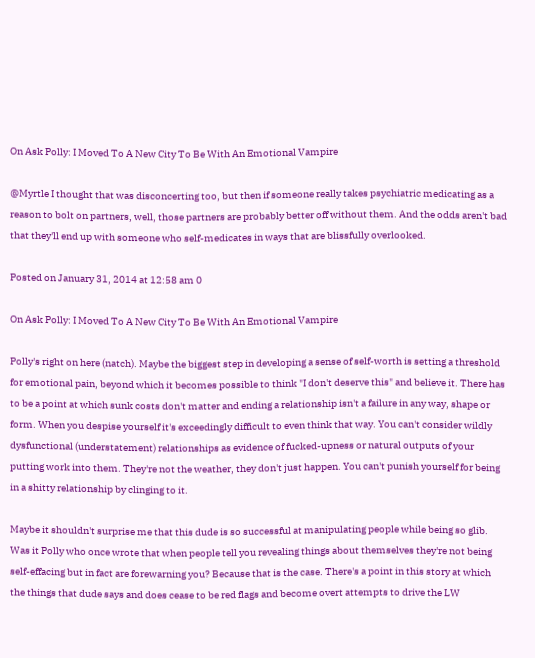On Ask Polly: I Moved To A New City To Be With An Emotional Vampire

@Myrtle I thought that was disconcerting too, but then if someone really takes psychiatric medicating as a reason to bolt on partners, well, those partners are probably better off without them. And the odds aren't bad that they'll end up with someone who self-medicates in ways that are blissfully overlooked.

Posted on January 31, 2014 at 12:58 am 0

On Ask Polly: I Moved To A New City To Be With An Emotional Vampire

Polly's right on here (natch). Maybe the biggest step in developing a sense of self-worth is setting a threshold for emotional pain, beyond which it becomes possible to think "I don't deserve this" and believe it. There has to be a point at which sunk costs don't matter and ending a relationship isn't a failure in any way, shape or form. When you despise yourself it's exceedingly difficult to even think that way. You can't consider wildly dysfunctional (understatement) relationships as evidence of fucked-upness or natural outputs of your putting work into them. They're not the weather, they don't just happen. You can't punish yourself for being in a shitty relationship by clinging to it.

Maybe it shouldn't surprise me that this dude is so successful at manipulating people while being so glib. Was it Polly who once wrote that when people tell you revealing things about themselves they're not being self-effacing but in fact are forewarning you? Because that is the case. There's a point in this story at which the things that dude says and does cease to be red flags and become overt attempts to drive the LW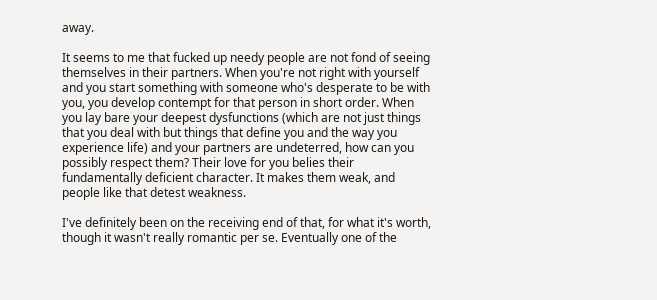away.

It seems to me that fucked up needy people are not fond of seeing themselves in their partners. When you're not right with yourself and you start something with someone who's desperate to be with you, you develop contempt for that person in short order. When you lay bare your deepest dysfunctions (which are not just things that you deal with but things that define you and the way you experience life) and your partners are undeterred, how can you possibly respect them? Their love for you belies their fundamentally deficient character. It makes them weak, and people like that detest weakness.

I've definitely been on the receiving end of that, for what it's worth, though it wasn't really romantic per se. Eventually one of the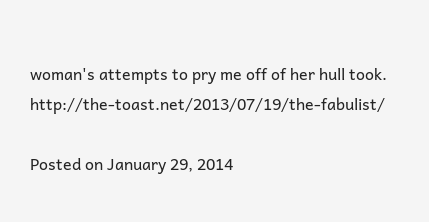woman's attempts to pry me off of her hull took. http://the-toast.net/2013/07/19/the-fabulist/

Posted on January 29, 2014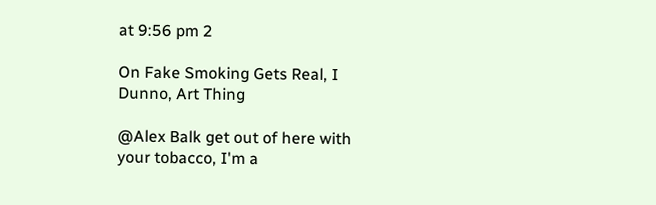at 9:56 pm 2

On Fake Smoking Gets Real, I Dunno, Art Thing

@Alex Balk get out of here with your tobacco, I'm a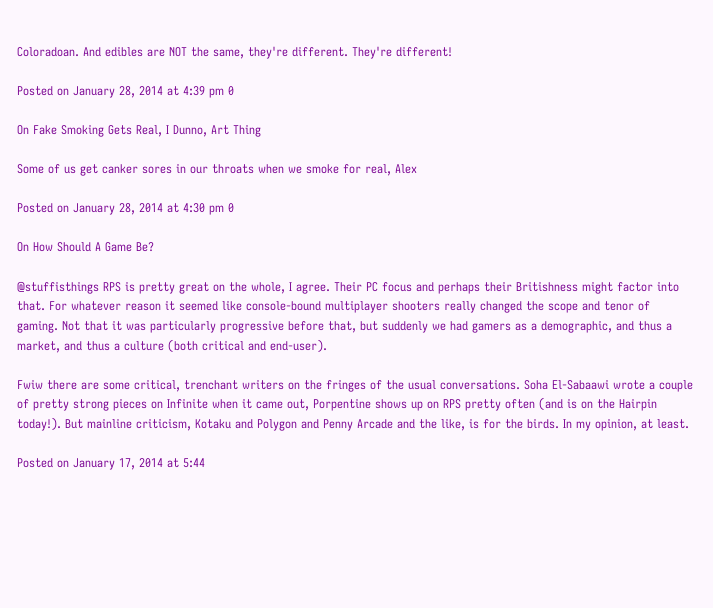Coloradoan. And edibles are NOT the same, they're different. They're different!

Posted on January 28, 2014 at 4:39 pm 0

On Fake Smoking Gets Real, I Dunno, Art Thing

Some of us get canker sores in our throats when we smoke for real, Alex

Posted on January 28, 2014 at 4:30 pm 0

On How Should A Game Be?

@stuffisthings RPS is pretty great on the whole, I agree. Their PC focus and perhaps their Britishness might factor into that. For whatever reason it seemed like console-bound multiplayer shooters really changed the scope and tenor of gaming. Not that it was particularly progressive before that, but suddenly we had gamers as a demographic, and thus a market, and thus a culture (both critical and end-user).

Fwiw there are some critical, trenchant writers on the fringes of the usual conversations. Soha El-Sabaawi wrote a couple of pretty strong pieces on Infinite when it came out, Porpentine shows up on RPS pretty often (and is on the Hairpin today!). But mainline criticism, Kotaku and Polygon and Penny Arcade and the like, is for the birds. In my opinion, at least.

Posted on January 17, 2014 at 5:44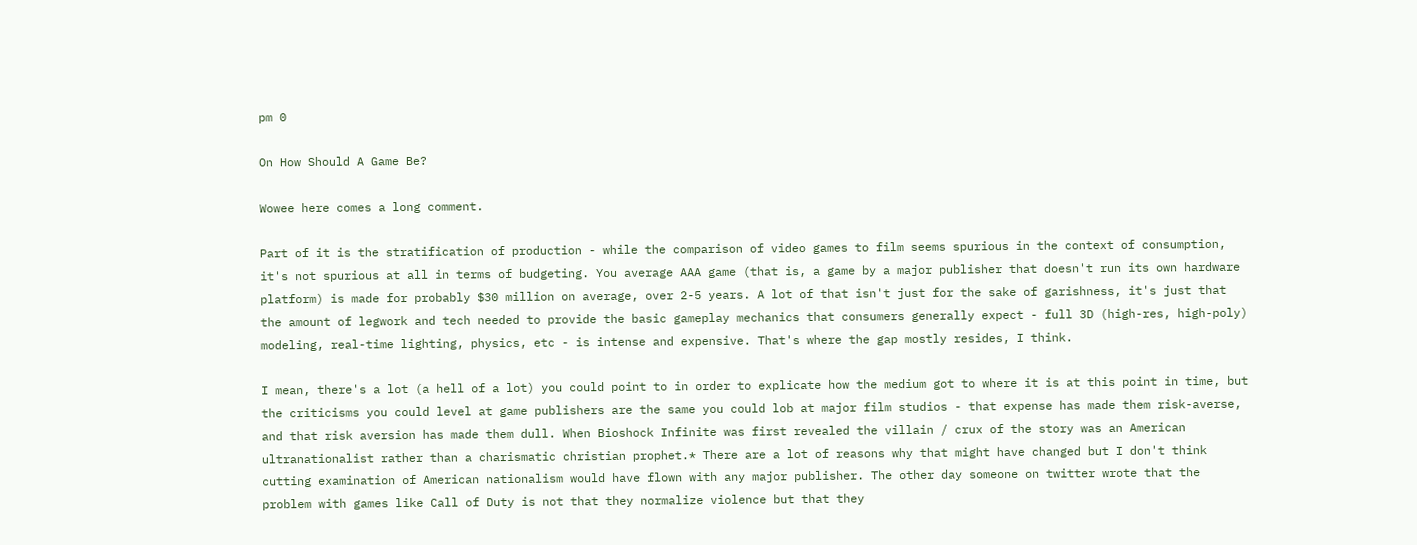pm 0

On How Should A Game Be?

Wowee here comes a long comment.

Part of it is the stratification of production - while the comparison of video games to film seems spurious in the context of consumption, it's not spurious at all in terms of budgeting. You average AAA game (that is, a game by a major publisher that doesn't run its own hardware platform) is made for probably $30 million on average, over 2-5 years. A lot of that isn't just for the sake of garishness, it's just that the amount of legwork and tech needed to provide the basic gameplay mechanics that consumers generally expect - full 3D (high-res, high-poly) modeling, real-time lighting, physics, etc - is intense and expensive. That's where the gap mostly resides, I think.

I mean, there's a lot (a hell of a lot) you could point to in order to explicate how the medium got to where it is at this point in time, but the criticisms you could level at game publishers are the same you could lob at major film studios - that expense has made them risk-averse, and that risk aversion has made them dull. When Bioshock Infinite was first revealed the villain / crux of the story was an American ultranationalist rather than a charismatic christian prophet.* There are a lot of reasons why that might have changed but I don't think cutting examination of American nationalism would have flown with any major publisher. The other day someone on twitter wrote that the problem with games like Call of Duty is not that they normalize violence but that they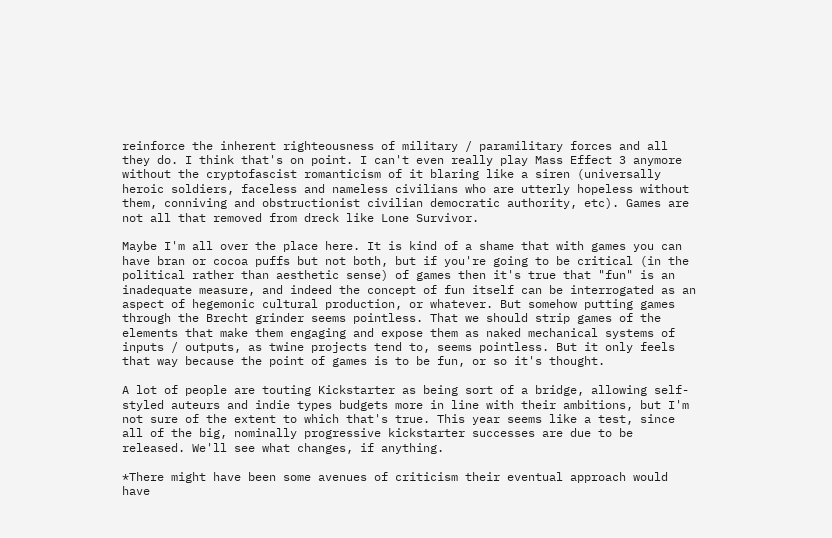reinforce the inherent righteousness of military / paramilitary forces and all they do. I think that's on point. I can't even really play Mass Effect 3 anymore without the cryptofascist romanticism of it blaring like a siren (universally heroic soldiers, faceless and nameless civilians who are utterly hopeless without them, conniving and obstructionist civilian democratic authority, etc). Games are not all that removed from dreck like Lone Survivor.

Maybe I'm all over the place here. It is kind of a shame that with games you can have bran or cocoa puffs but not both, but if you're going to be critical (in the political rather than aesthetic sense) of games then it's true that "fun" is an inadequate measure, and indeed the concept of fun itself can be interrogated as an aspect of hegemonic cultural production, or whatever. But somehow putting games through the Brecht grinder seems pointless. That we should strip games of the elements that make them engaging and expose them as naked mechanical systems of inputs / outputs, as twine projects tend to, seems pointless. But it only feels that way because the point of games is to be fun, or so it's thought.

A lot of people are touting Kickstarter as being sort of a bridge, allowing self-styled auteurs and indie types budgets more in line with their ambitions, but I'm not sure of the extent to which that's true. This year seems like a test, since all of the big, nominally progressive kickstarter successes are due to be released. We'll see what changes, if anything.

*There might have been some avenues of criticism their eventual approach would have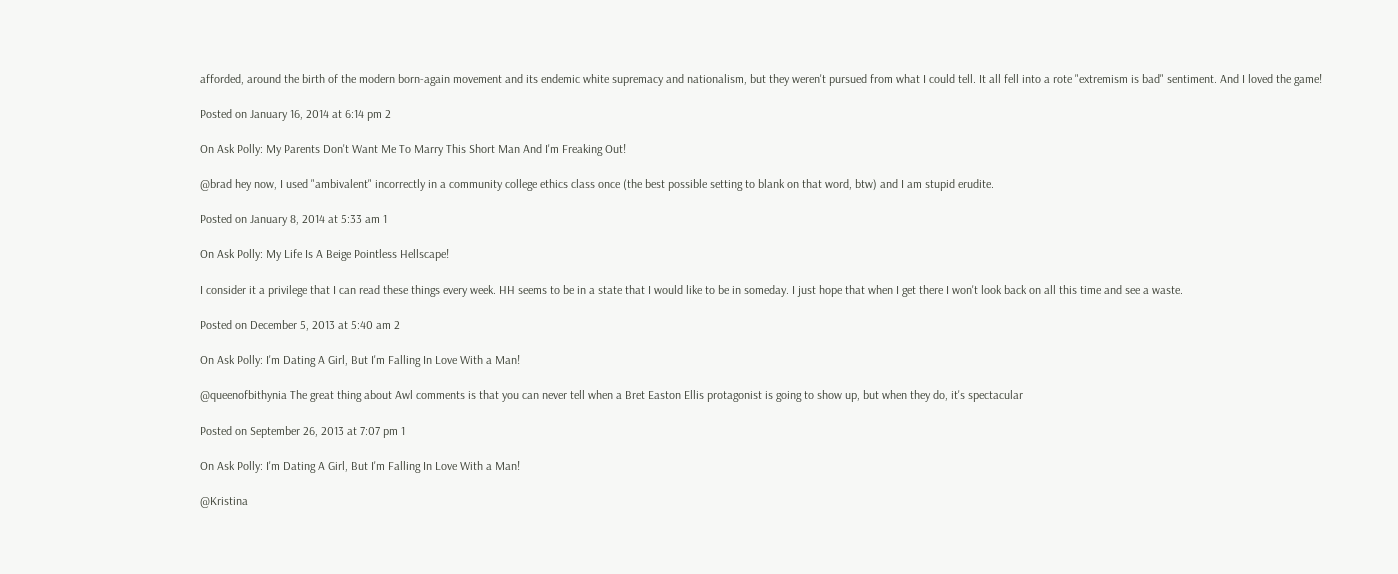afforded, around the birth of the modern born-again movement and its endemic white supremacy and nationalism, but they weren't pursued from what I could tell. It all fell into a rote "extremism is bad" sentiment. And I loved the game!

Posted on January 16, 2014 at 6:14 pm 2

On Ask Polly: My Parents Don't Want Me To Marry This Short Man And I'm Freaking Out!

@brad hey now, I used "ambivalent" incorrectly in a community college ethics class once (the best possible setting to blank on that word, btw) and I am stupid erudite.

Posted on January 8, 2014 at 5:33 am 1

On Ask Polly: My Life Is A Beige Pointless Hellscape!

I consider it a privilege that I can read these things every week. HH seems to be in a state that I would like to be in someday. I just hope that when I get there I won't look back on all this time and see a waste.

Posted on December 5, 2013 at 5:40 am 2

On Ask Polly: I'm Dating A Girl, But I'm Falling In Love With a Man!

@queenofbithynia The great thing about Awl comments is that you can never tell when a Bret Easton Ellis protagonist is going to show up, but when they do, it's spectacular

Posted on September 26, 2013 at 7:07 pm 1

On Ask Polly: I'm Dating A Girl, But I'm Falling In Love With a Man!

@Kristina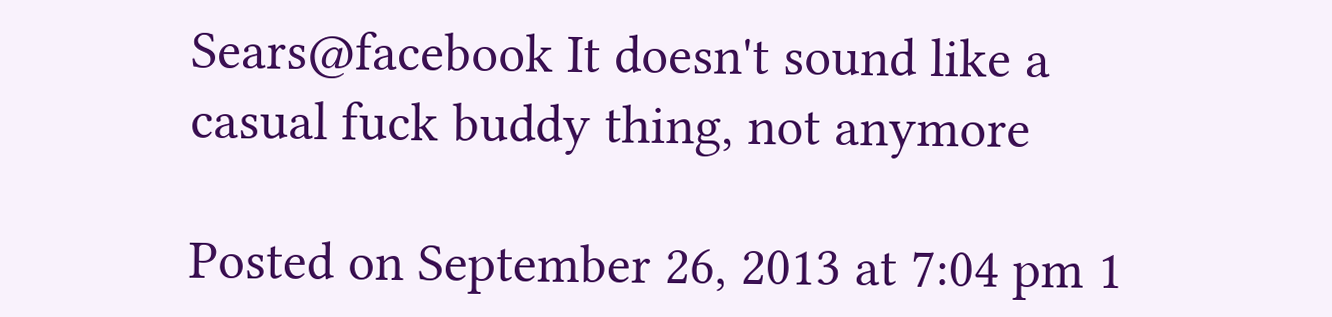Sears@facebook It doesn't sound like a casual fuck buddy thing, not anymore

Posted on September 26, 2013 at 7:04 pm 1